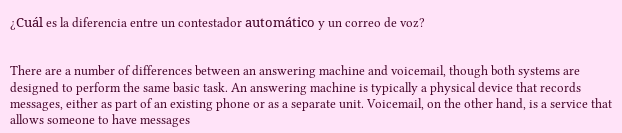¿Cuál es la diferencia entre un contestador automático y un correo de voz?


There are a number of differences between an answering machine and voicemail, though both systems are designed to perform the same basic task. An answering machine is typically a physical device that records messages, either as part of an existing phone or as a separate unit. Voicemail, on the other hand, is a service that allows someone to have messages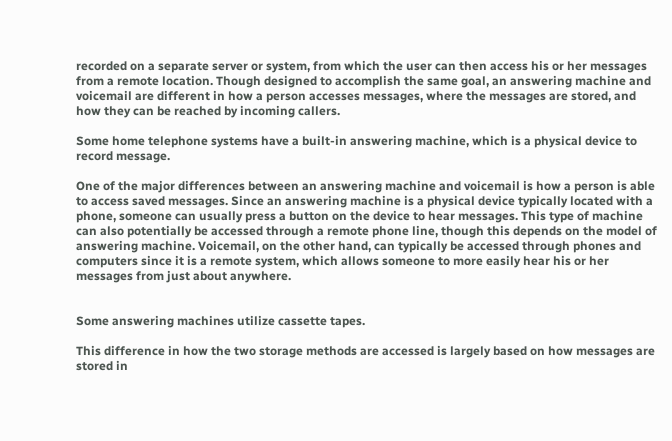recorded on a separate server or system, from which the user can then access his or her messages from a remote location. Though designed to accomplish the same goal, an answering machine and voicemail are different in how a person accesses messages, where the messages are stored, and how they can be reached by incoming callers.

Some home telephone systems have a built-in answering machine, which is a physical device to record message.

One of the major differences between an answering machine and voicemail is how a person is able to access saved messages. Since an answering machine is a physical device typically located with a phone, someone can usually press a button on the device to hear messages. This type of machine can also potentially be accessed through a remote phone line, though this depends on the model of answering machine. Voicemail, on the other hand, can typically be accessed through phones and computers since it is a remote system, which allows someone to more easily hear his or her messages from just about anywhere.


Some answering machines utilize cassette tapes.

This difference in how the two storage methods are accessed is largely based on how messages are stored in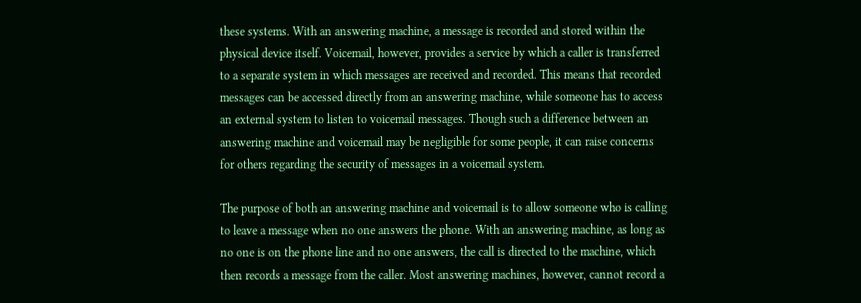these systems. With an answering machine, a message is recorded and stored within the physical device itself. Voicemail, however, provides a service by which a caller is transferred to a separate system in which messages are received and recorded. This means that recorded messages can be accessed directly from an answering machine, while someone has to access an external system to listen to voicemail messages. Though such a difference between an answering machine and voicemail may be negligible for some people, it can raise concerns for others regarding the security of messages in a voicemail system.

The purpose of both an answering machine and voicemail is to allow someone who is calling to leave a message when no one answers the phone. With an answering machine, as long as no one is on the phone line and no one answers, the call is directed to the machine, which then records a message from the caller. Most answering machines, however, cannot record a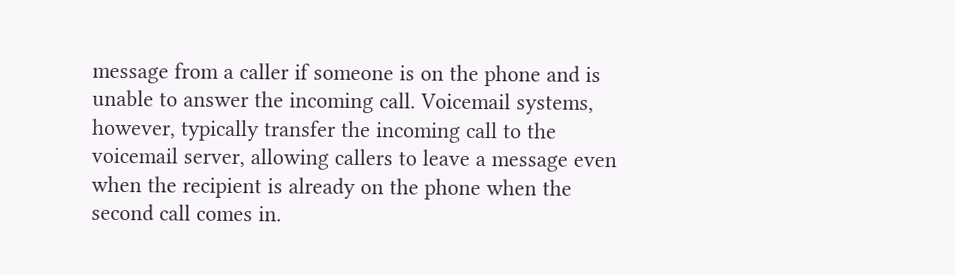message from a caller if someone is on the phone and is unable to answer the incoming call. Voicemail systems, however, typically transfer the incoming call to the voicemail server, allowing callers to leave a message even when the recipient is already on the phone when the second call comes in.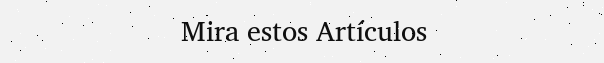Mira estos Artículos